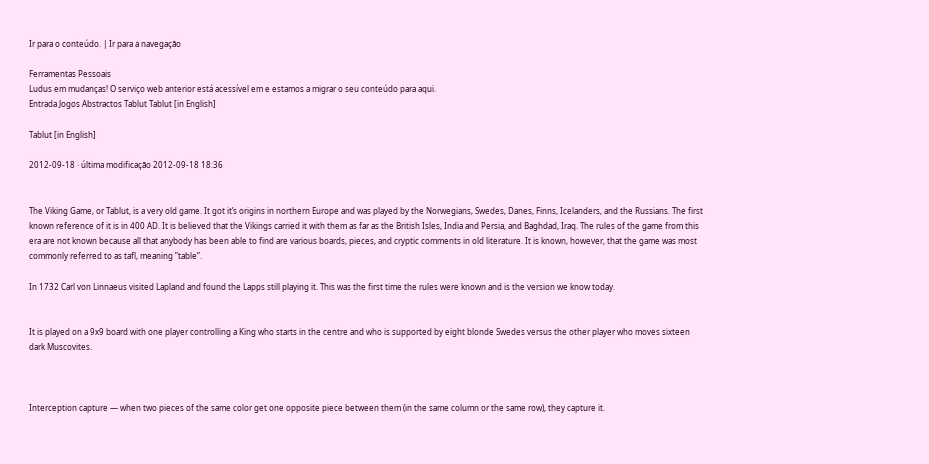Ir para o conteúdo. | Ir para a navegação

Ferramentas Pessoais
Ludus em mudanças! O serviço web anterior está acessível em e estamos a migrar o seu conteúdo para aqui.
Entrada Jogos Abstractos Tablut Tablut [in English]

Tablut [in English]

2012-09-18 · última modificação 2012-09-18 18:36


The Viking Game, or Tablut, is a very old game. It got it’s origins in northern Europe and was played by the Norwegians, Swedes, Danes, Finns, Icelanders, and the Russians. The first known reference of it is in 400 AD. It is believed that the Vikings carried it with them as far as the British Isles, India and Persia, and Baghdad, Iraq. The rules of the game from this era are not known because all that anybody has been able to find are various boards, pieces, and cryptic comments in old literature. It is known, however, that the game was most commonly referred to as tafl, meaning ”table”.

In 1732 Carl von Linnaeus visited Lapland and found the Lapps still playing it. This was the first time the rules were known and is the version we know today.


It is played on a 9x9 board with one player controlling a King who starts in the centre and who is supported by eight blonde Swedes versus the other player who moves sixteen dark Muscovites.



Interception capture — when two pieces of the same color get one opposite piece between them (in the same column or the same row), they capture it.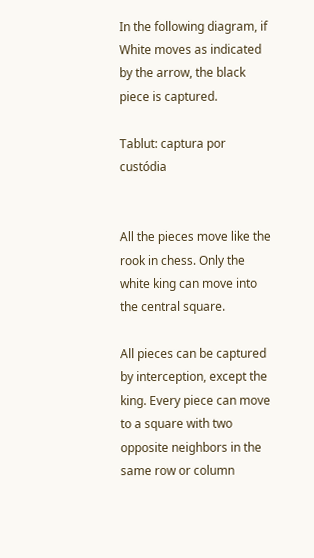In the following diagram, if White moves as indicated by the arrow, the black piece is captured.

Tablut: captura por custódia


All the pieces move like the rook in chess. Only the white king can move into the central square.

All pieces can be captured by interception, except the king. Every piece can move to a square with two opposite neighbors in the same row or column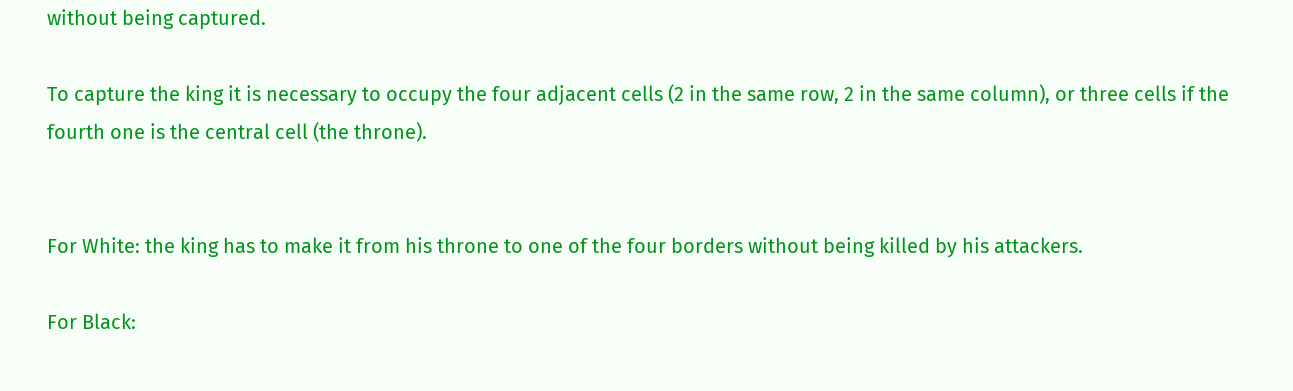without being captured.

To capture the king it is necessary to occupy the four adjacent cells (2 in the same row, 2 in the same column), or three cells if the fourth one is the central cell (the throne).


For White: the king has to make it from his throne to one of the four borders without being killed by his attackers.

For Black: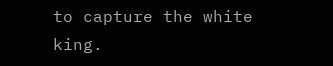to capture the white king.